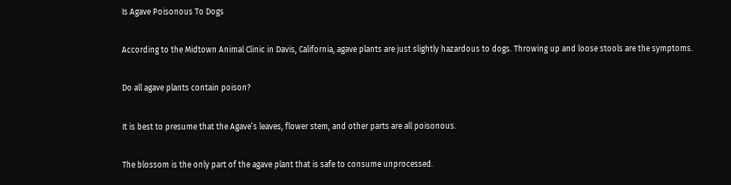Is Agave Poisonous To Dogs

According to the Midtown Animal Clinic in Davis, California, agave plants are just slightly hazardous to dogs. Throwing up and loose stools are the symptoms.

Do all agave plants contain poison?

It is best to presume that the Agave’s leaves, flower stem, and other parts are all poisonous.

The blossom is the only part of the agave plant that is safe to consume unprocessed.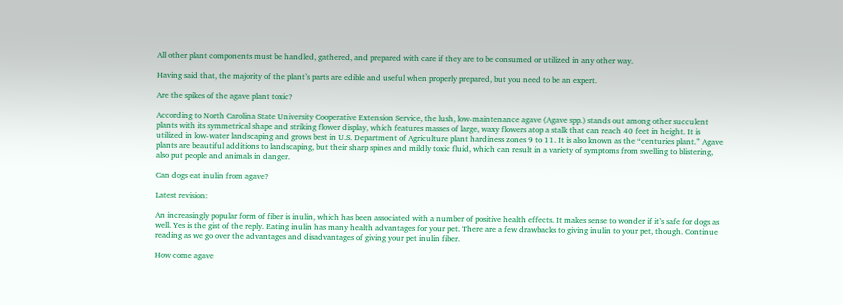All other plant components must be handled, gathered, and prepared with care if they are to be consumed or utilized in any other way.

Having said that, the majority of the plant’s parts are edible and useful when properly prepared, but you need to be an expert.

Are the spikes of the agave plant toxic?

According to North Carolina State University Cooperative Extension Service, the lush, low-maintenance agave (Agave spp.) stands out among other succulent plants with its symmetrical shape and striking flower display, which features masses of large, waxy flowers atop a stalk that can reach 40 feet in height. It is utilized in low-water landscaping and grows best in U.S. Department of Agriculture plant hardiness zones 9 to 11. It is also known as the “centuries plant.” Agave plants are beautiful additions to landscaping, but their sharp spines and mildly toxic fluid, which can result in a variety of symptoms from swelling to blistering, also put people and animals in danger.

Can dogs eat inulin from agave?

Latest revision:

An increasingly popular form of fiber is inulin, which has been associated with a number of positive health effects. It makes sense to wonder if it’s safe for dogs as well. Yes is the gist of the reply. Eating inulin has many health advantages for your pet. There are a few drawbacks to giving inulin to your pet, though. Continue reading as we go over the advantages and disadvantages of giving your pet inulin fiber.

How come agave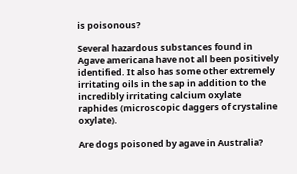is poisonous?

Several hazardous substances found in Agave americana have not all been positively identified. It also has some other extremely irritating oils in the sap in addition to the incredibly irritating calcium oxylate raphides (microscopic daggers of crystaline oxylate).

Are dogs poisoned by agave in Australia?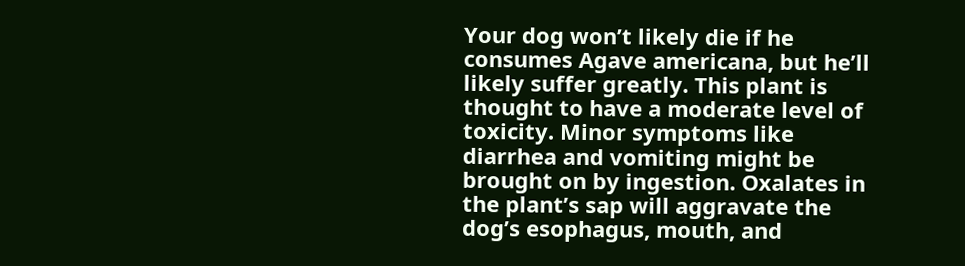Your dog won’t likely die if he consumes Agave americana, but he’ll likely suffer greatly. This plant is thought to have a moderate level of toxicity. Minor symptoms like diarrhea and vomiting might be brought on by ingestion. Oxalates in the plant’s sap will aggravate the dog’s esophagus, mouth, and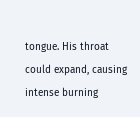tongue. His throat could expand, causing intense burning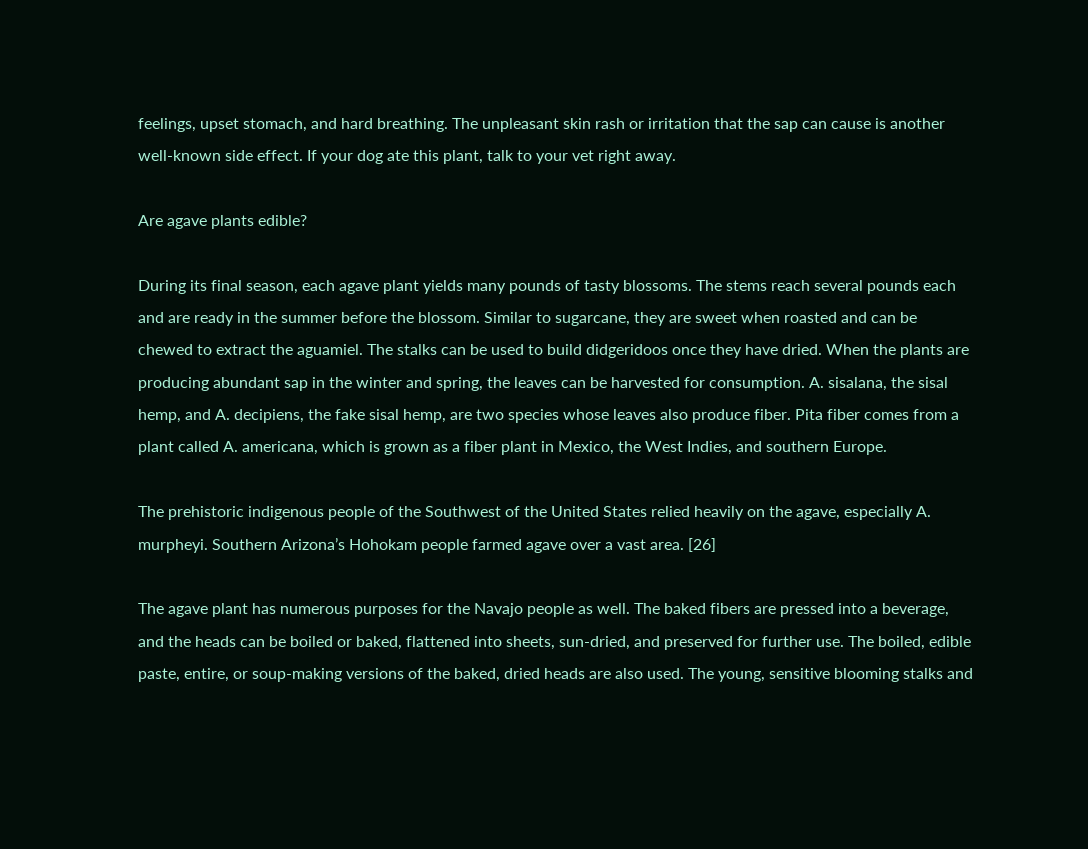feelings, upset stomach, and hard breathing. The unpleasant skin rash or irritation that the sap can cause is another well-known side effect. If your dog ate this plant, talk to your vet right away.

Are agave plants edible?

During its final season, each agave plant yields many pounds of tasty blossoms. The stems reach several pounds each and are ready in the summer before the blossom. Similar to sugarcane, they are sweet when roasted and can be chewed to extract the aguamiel. The stalks can be used to build didgeridoos once they have dried. When the plants are producing abundant sap in the winter and spring, the leaves can be harvested for consumption. A. sisalana, the sisal hemp, and A. decipiens, the fake sisal hemp, are two species whose leaves also produce fiber. Pita fiber comes from a plant called A. americana, which is grown as a fiber plant in Mexico, the West Indies, and southern Europe.

The prehistoric indigenous people of the Southwest of the United States relied heavily on the agave, especially A. murpheyi. Southern Arizona’s Hohokam people farmed agave over a vast area. [26]

The agave plant has numerous purposes for the Navajo people as well. The baked fibers are pressed into a beverage, and the heads can be boiled or baked, flattened into sheets, sun-dried, and preserved for further use. The boiled, edible paste, entire, or soup-making versions of the baked, dried heads are also used. The young, sensitive blooming stalks and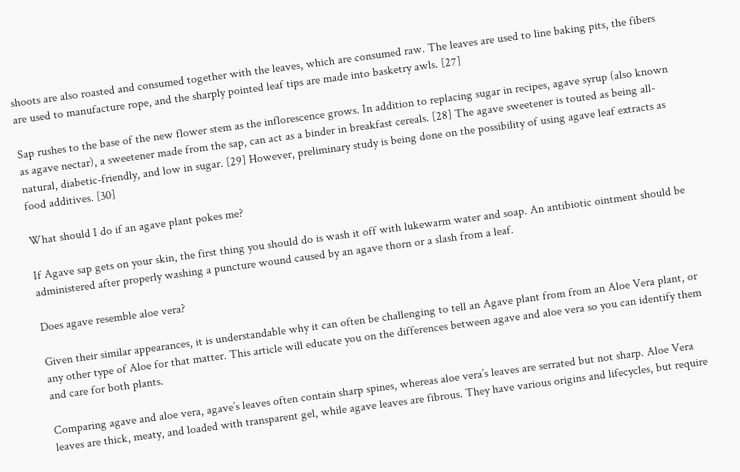shoots are also roasted and consumed together with the leaves, which are consumed raw. The leaves are used to line baking pits, the fibers are used to manufacture rope, and the sharply pointed leaf tips are made into basketry awls. [27]

Sap rushes to the base of the new flower stem as the inflorescence grows. In addition to replacing sugar in recipes, agave syrup (also known as agave nectar), a sweetener made from the sap, can act as a binder in breakfast cereals. [28] The agave sweetener is touted as being all-natural, diabetic-friendly, and low in sugar. [29] However, preliminary study is being done on the possibility of using agave leaf extracts as food additives. [30]

What should I do if an agave plant pokes me?

If Agave sap gets on your skin, the first thing you should do is wash it off with lukewarm water and soap. An antibiotic ointment should be administered after properly washing a puncture wound caused by an agave thorn or a slash from a leaf.

Does agave resemble aloe vera?

Given their similar appearances, it is understandable why it can often be challenging to tell an Agave plant from from an Aloe Vera plant, or any other type of Aloe for that matter. This article will educate you on the differences between agave and aloe vera so you can identify them and care for both plants.

Comparing agave and aloe vera, agave’s leaves often contain sharp spines, whereas aloe vera’s leaves are serrated but not sharp. Aloe Vera leaves are thick, meaty, and loaded with transparent gel, while agave leaves are fibrous. They have various origins and lifecycles, but require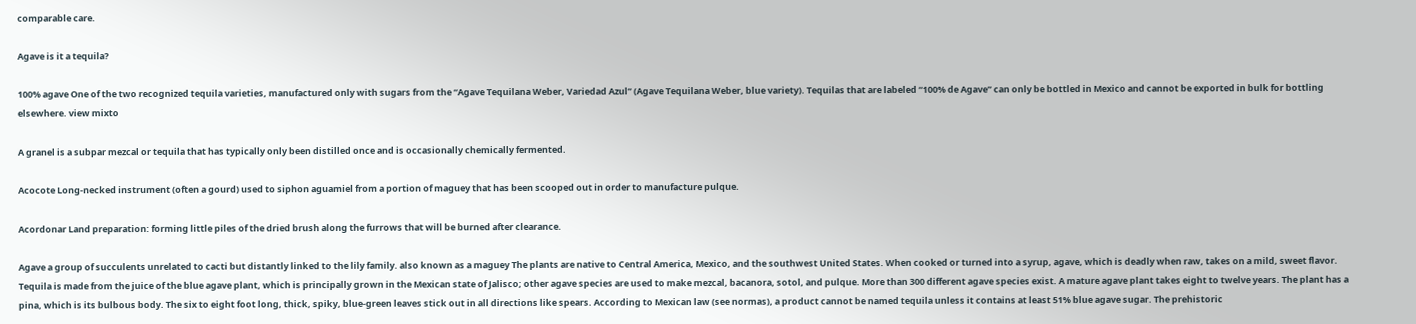comparable care.

Agave is it a tequila?

100% agave One of the two recognized tequila varieties, manufactured only with sugars from the “Agave Tequilana Weber, Variedad Azul” (Agave Tequilana Weber, blue variety). Tequilas that are labeled “100% de Agave” can only be bottled in Mexico and cannot be exported in bulk for bottling elsewhere. view mixto

A granel is a subpar mezcal or tequila that has typically only been distilled once and is occasionally chemically fermented.

Acocote Long-necked instrument (often a gourd) used to siphon aguamiel from a portion of maguey that has been scooped out in order to manufacture pulque.

Acordonar Land preparation: forming little piles of the dried brush along the furrows that will be burned after clearance.

Agave a group of succulents unrelated to cacti but distantly linked to the lily family. also known as a maguey The plants are native to Central America, Mexico, and the southwest United States. When cooked or turned into a syrup, agave, which is deadly when raw, takes on a mild, sweet flavor. Tequila is made from the juice of the blue agave plant, which is principally grown in the Mexican state of Jalisco; other agave species are used to make mezcal, bacanora, sotol, and pulque. More than 300 different agave species exist. A mature agave plant takes eight to twelve years. The plant has a pina, which is its bulbous body. The six to eight foot long, thick, spiky, blue-green leaves stick out in all directions like spears. According to Mexican law (see normas), a product cannot be named tequila unless it contains at least 51% blue agave sugar. The prehistoric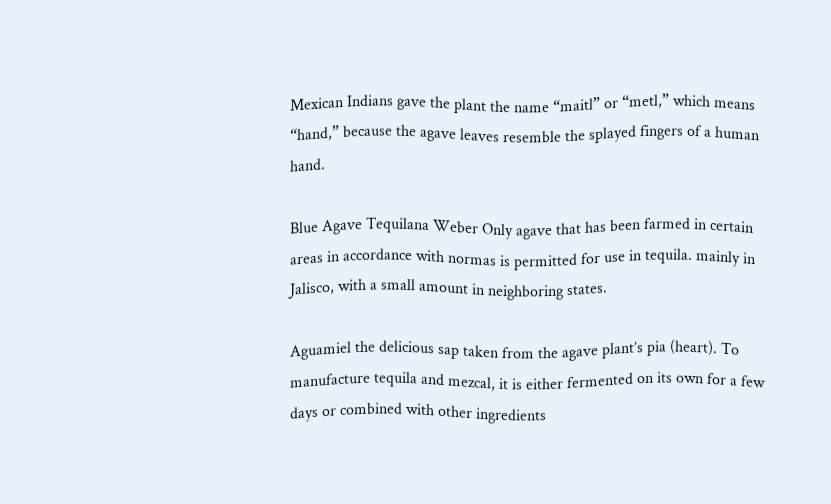Mexican Indians gave the plant the name “maitl” or “metl,” which means “hand,” because the agave leaves resemble the splayed fingers of a human hand.

Blue Agave Tequilana Weber Only agave that has been farmed in certain areas in accordance with normas is permitted for use in tequila. mainly in Jalisco, with a small amount in neighboring states.

Aguamiel the delicious sap taken from the agave plant’s pia (heart). To manufacture tequila and mezcal, it is either fermented on its own for a few days or combined with other ingredients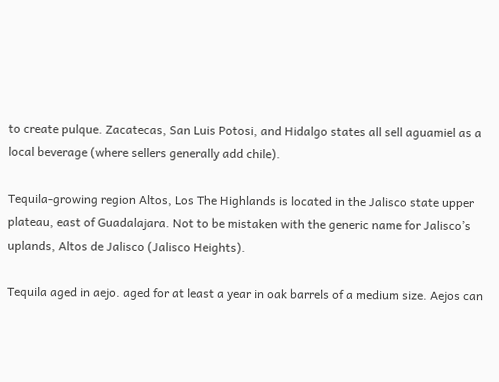to create pulque. Zacatecas, San Luis Potosi, and Hidalgo states all sell aguamiel as a local beverage (where sellers generally add chile).

Tequila-growing region Altos, Los The Highlands is located in the Jalisco state upper plateau, east of Guadalajara. Not to be mistaken with the generic name for Jalisco’s uplands, Altos de Jalisco (Jalisco Heights).

Tequila aged in aejo. aged for at least a year in oak barrels of a medium size. Aejos can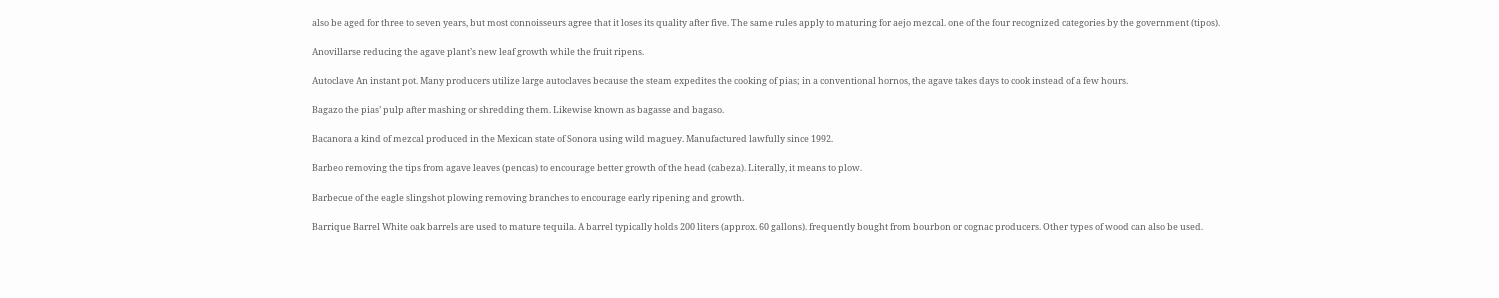also be aged for three to seven years, but most connoisseurs agree that it loses its quality after five. The same rules apply to maturing for aejo mezcal. one of the four recognized categories by the government (tipos).

Anovillarse reducing the agave plant’s new leaf growth while the fruit ripens.

Autoclave An instant pot. Many producers utilize large autoclaves because the steam expedites the cooking of pias; in a conventional hornos, the agave takes days to cook instead of a few hours.

Bagazo the pias’ pulp after mashing or shredding them. Likewise known as bagasse and bagaso.

Bacanora a kind of mezcal produced in the Mexican state of Sonora using wild maguey. Manufactured lawfully since 1992.

Barbeo removing the tips from agave leaves (pencas) to encourage better growth of the head (cabeza). Literally, it means to plow.

Barbecue of the eagle slingshot plowing removing branches to encourage early ripening and growth.

Barrique Barrel White oak barrels are used to mature tequila. A barrel typically holds 200 liters (approx. 60 gallons). frequently bought from bourbon or cognac producers. Other types of wood can also be used.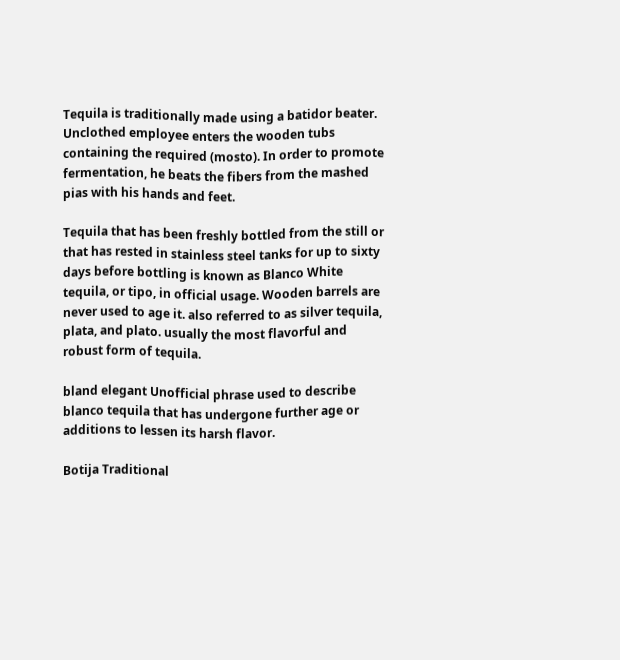Tequila is traditionally made using a batidor beater. Unclothed employee enters the wooden tubs containing the required (mosto). In order to promote fermentation, he beats the fibers from the mashed pias with his hands and feet.

Tequila that has been freshly bottled from the still or that has rested in stainless steel tanks for up to sixty days before bottling is known as Blanco White tequila, or tipo, in official usage. Wooden barrels are never used to age it. also referred to as silver tequila, plata, and plato. usually the most flavorful and robust form of tequila.

bland elegant Unofficial phrase used to describe blanco tequila that has undergone further age or additions to lessen its harsh flavor.

Botija Traditional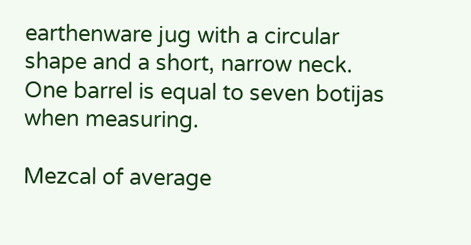earthenware jug with a circular shape and a short, narrow neck. One barrel is equal to seven botijas when measuring.

Mezcal of average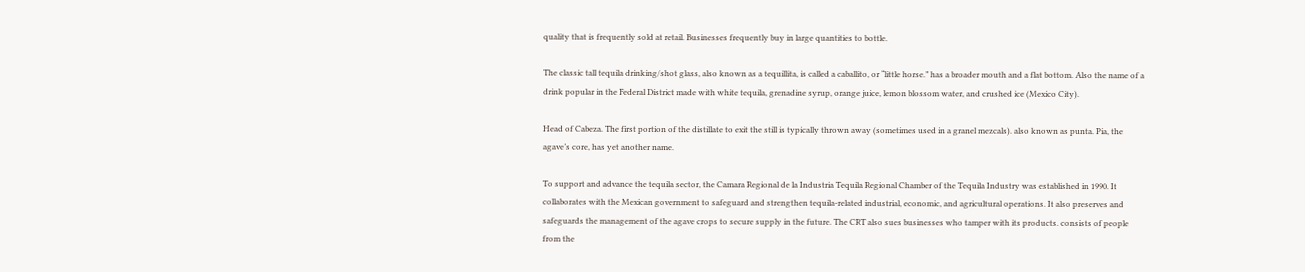quality that is frequently sold at retail. Businesses frequently buy in large quantities to bottle.

The classic tall tequila drinking/shot glass, also known as a tequillita, is called a caballito, or “little horse.” has a broader mouth and a flat bottom. Also the name of a drink popular in the Federal District made with white tequila, grenadine syrup, orange juice, lemon blossom water, and crushed ice (Mexico City).

Head of Cabeza. The first portion of the distillate to exit the still is typically thrown away (sometimes used in a granel mezcals). also known as punta. Pia, the agave’s core, has yet another name.

To support and advance the tequila sector, the Camara Regional de la Industria Tequila Regional Chamber of the Tequila Industry was established in 1990. It collaborates with the Mexican government to safeguard and strengthen tequila-related industrial, economic, and agricultural operations. It also preserves and safeguards the management of the agave crops to secure supply in the future. The CRT also sues businesses who tamper with its products. consists of people from the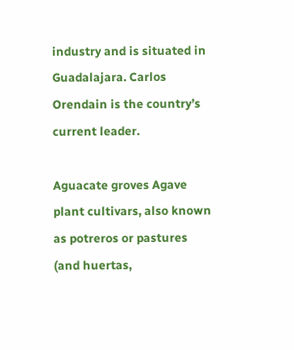industry and is situated in Guadalajara. Carlos Orendain is the country’s current leader.

Aguacate groves Agave plant cultivars, also known as potreros or pastures (and huertas,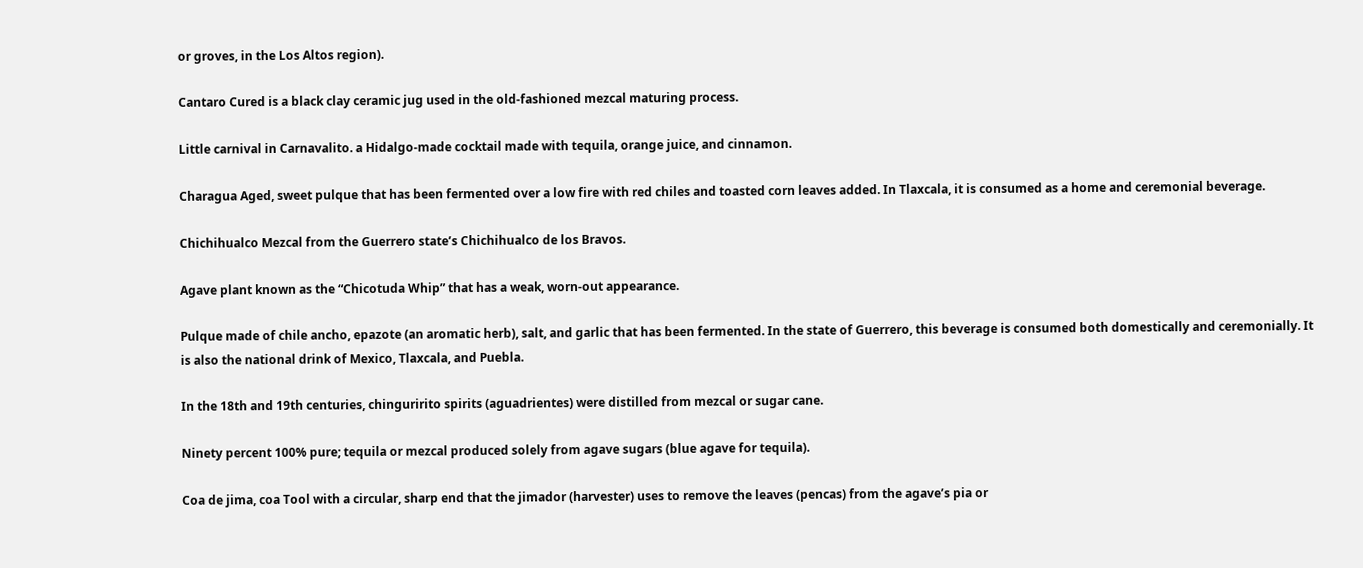or groves, in the Los Altos region).

Cantaro Cured is a black clay ceramic jug used in the old-fashioned mezcal maturing process.

Little carnival in Carnavalito. a Hidalgo-made cocktail made with tequila, orange juice, and cinnamon.

Charagua Aged, sweet pulque that has been fermented over a low fire with red chiles and toasted corn leaves added. In Tlaxcala, it is consumed as a home and ceremonial beverage.

Chichihualco Mezcal from the Guerrero state’s Chichihualco de los Bravos.

Agave plant known as the “Chicotuda Whip” that has a weak, worn-out appearance.

Pulque made of chile ancho, epazote (an aromatic herb), salt, and garlic that has been fermented. In the state of Guerrero, this beverage is consumed both domestically and ceremonially. It is also the national drink of Mexico, Tlaxcala, and Puebla.

In the 18th and 19th centuries, chinguririto spirits (aguadrientes) were distilled from mezcal or sugar cane.

Ninety percent 100% pure; tequila or mezcal produced solely from agave sugars (blue agave for tequila).

Coa de jima, coa Tool with a circular, sharp end that the jimador (harvester) uses to remove the leaves (pencas) from the agave’s pia or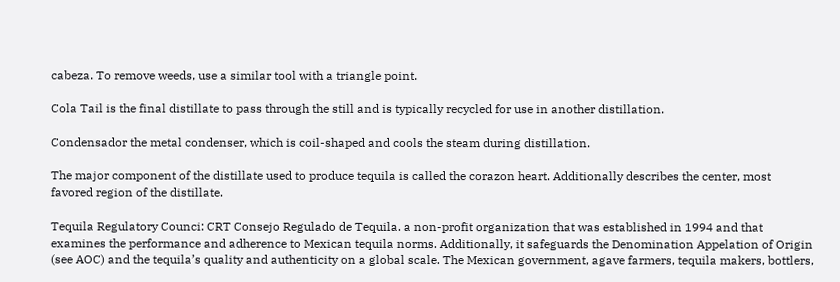cabeza. To remove weeds, use a similar tool with a triangle point.

Cola Tail is the final distillate to pass through the still and is typically recycled for use in another distillation.

Condensador the metal condenser, which is coil-shaped and cools the steam during distillation.

The major component of the distillate used to produce tequila is called the corazon heart. Additionally describes the center, most favored region of the distillate.

Tequila Regulatory Counci: CRT Consejo Regulado de Tequila. a non-profit organization that was established in 1994 and that examines the performance and adherence to Mexican tequila norms. Additionally, it safeguards the Denomination Appelation of Origin (see AOC) and the tequila’s quality and authenticity on a global scale. The Mexican government, agave farmers, tequila makers, bottlers,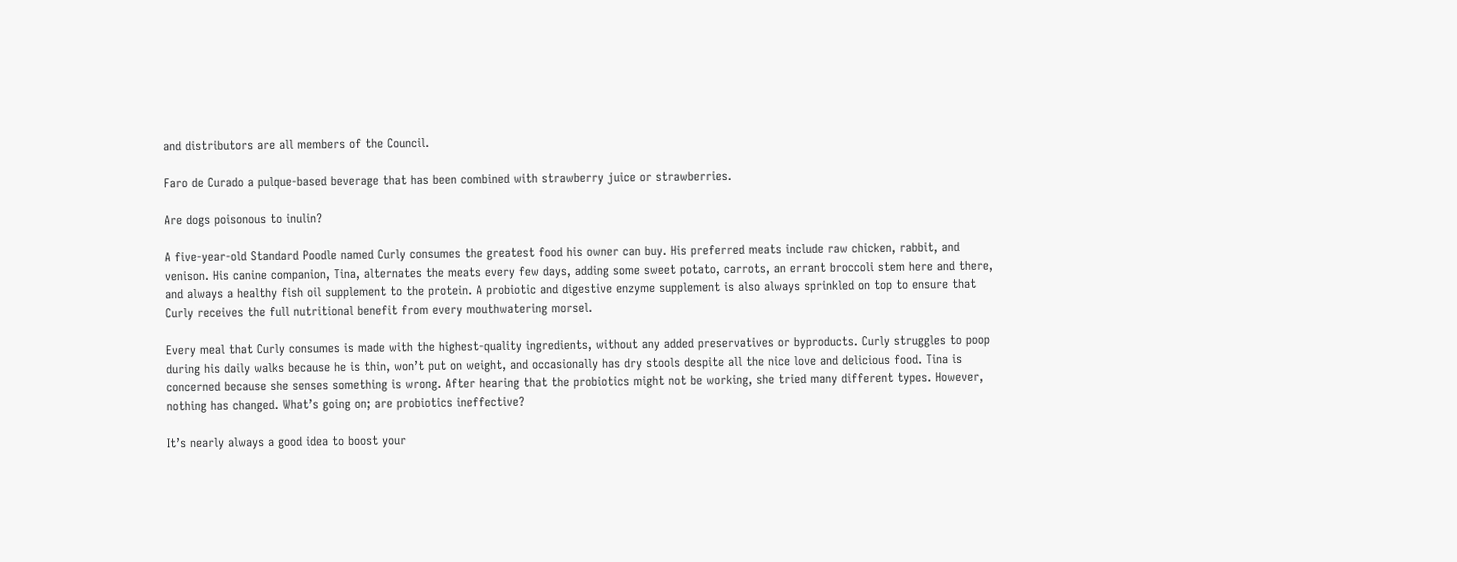and distributors are all members of the Council.

Faro de Curado a pulque-based beverage that has been combined with strawberry juice or strawberries.

Are dogs poisonous to inulin?

A five-year-old Standard Poodle named Curly consumes the greatest food his owner can buy. His preferred meats include raw chicken, rabbit, and venison. His canine companion, Tina, alternates the meats every few days, adding some sweet potato, carrots, an errant broccoli stem here and there, and always a healthy fish oil supplement to the protein. A probiotic and digestive enzyme supplement is also always sprinkled on top to ensure that Curly receives the full nutritional benefit from every mouthwatering morsel.

Every meal that Curly consumes is made with the highest-quality ingredients, without any added preservatives or byproducts. Curly struggles to poop during his daily walks because he is thin, won’t put on weight, and occasionally has dry stools despite all the nice love and delicious food. Tina is concerned because she senses something is wrong. After hearing that the probiotics might not be working, she tried many different types. However, nothing has changed. What’s going on; are probiotics ineffective?

It’s nearly always a good idea to boost your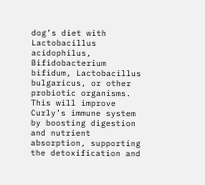dog’s diet with Lactobacillus acidophilus, Bifidobacterium bifidum, Lactobacillus bulgaricus, or other probiotic organisms. This will improve Curly’s immune system by boosting digestion and nutrient absorption, supporting the detoxification and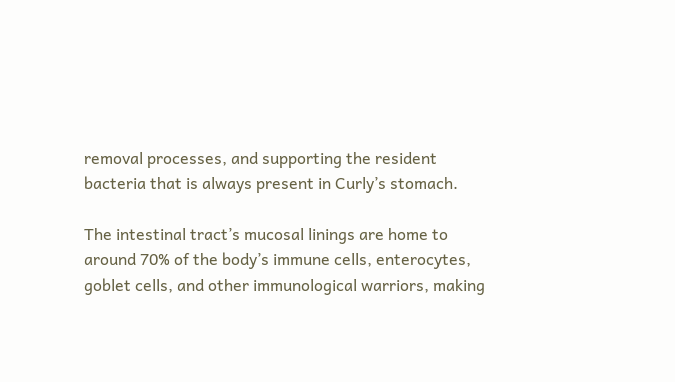removal processes, and supporting the resident bacteria that is always present in Curly’s stomach.

The intestinal tract’s mucosal linings are home to around 70% of the body’s immune cells, enterocytes, goblet cells, and other immunological warriors, making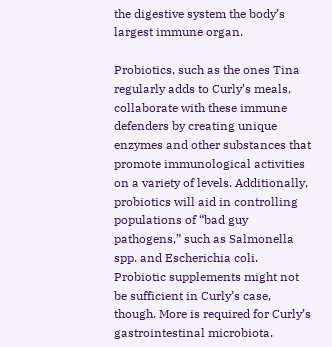the digestive system the body’s largest immune organ.

Probiotics, such as the ones Tina regularly adds to Curly’s meals, collaborate with these immune defenders by creating unique enzymes and other substances that promote immunological activities on a variety of levels. Additionally, probiotics will aid in controlling populations of “bad guy pathogens,” such as Salmonella spp. and Escherichia coli. Probiotic supplements might not be sufficient in Curly’s case, though. More is required for Curly’s gastrointestinal microbiota.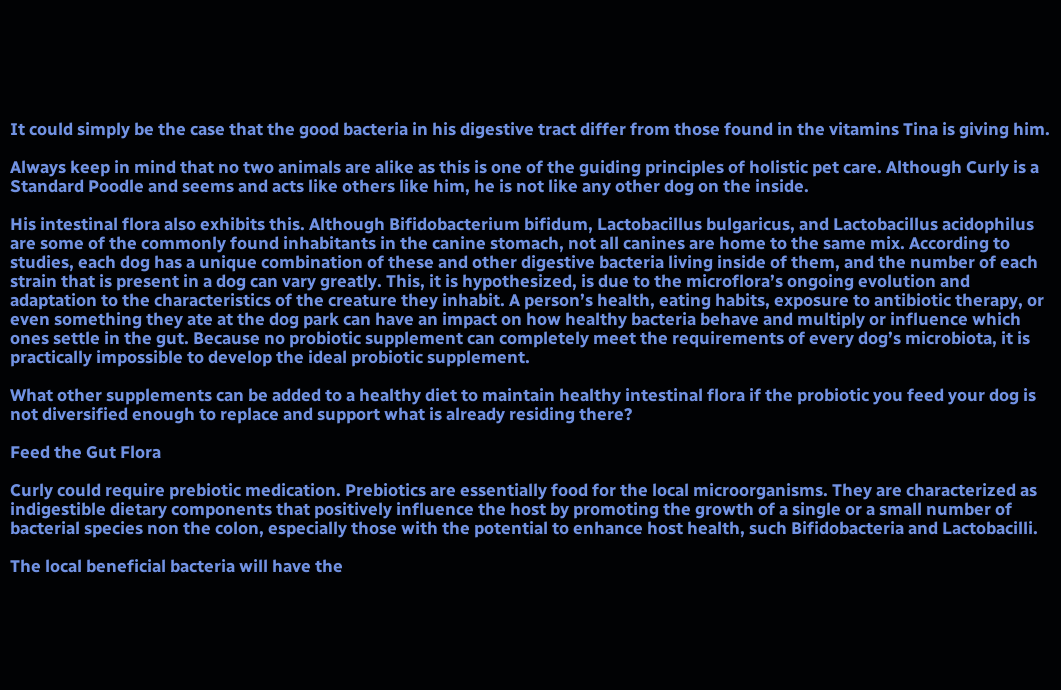It could simply be the case that the good bacteria in his digestive tract differ from those found in the vitamins Tina is giving him.

Always keep in mind that no two animals are alike as this is one of the guiding principles of holistic pet care. Although Curly is a Standard Poodle and seems and acts like others like him, he is not like any other dog on the inside.

His intestinal flora also exhibits this. Although Bifidobacterium bifidum, Lactobacillus bulgaricus, and Lactobacillus acidophilus are some of the commonly found inhabitants in the canine stomach, not all canines are home to the same mix. According to studies, each dog has a unique combination of these and other digestive bacteria living inside of them, and the number of each strain that is present in a dog can vary greatly. This, it is hypothesized, is due to the microflora’s ongoing evolution and adaptation to the characteristics of the creature they inhabit. A person’s health, eating habits, exposure to antibiotic therapy, or even something they ate at the dog park can have an impact on how healthy bacteria behave and multiply or influence which ones settle in the gut. Because no probiotic supplement can completely meet the requirements of every dog’s microbiota, it is practically impossible to develop the ideal probiotic supplement.

What other supplements can be added to a healthy diet to maintain healthy intestinal flora if the probiotic you feed your dog is not diversified enough to replace and support what is already residing there?

Feed the Gut Flora

Curly could require prebiotic medication. Prebiotics are essentially food for the local microorganisms. They are characterized as indigestible dietary components that positively influence the host by promoting the growth of a single or a small number of bacterial species non the colon, especially those with the potential to enhance host health, such Bifidobacteria and Lactobacilli.

The local beneficial bacteria will have the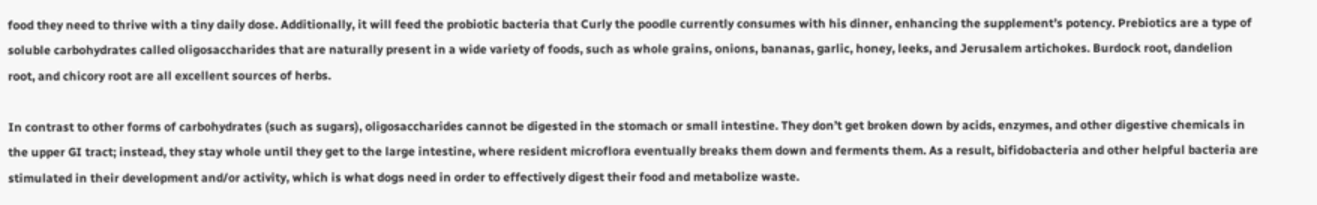food they need to thrive with a tiny daily dose. Additionally, it will feed the probiotic bacteria that Curly the poodle currently consumes with his dinner, enhancing the supplement’s potency. Prebiotics are a type of soluble carbohydrates called oligosaccharides that are naturally present in a wide variety of foods, such as whole grains, onions, bananas, garlic, honey, leeks, and Jerusalem artichokes. Burdock root, dandelion root, and chicory root are all excellent sources of herbs.

In contrast to other forms of carbohydrates (such as sugars), oligosaccharides cannot be digested in the stomach or small intestine. They don’t get broken down by acids, enzymes, and other digestive chemicals in the upper GI tract; instead, they stay whole until they get to the large intestine, where resident microflora eventually breaks them down and ferments them. As a result, bifidobacteria and other helpful bacteria are stimulated in their development and/or activity, which is what dogs need in order to effectively digest their food and metabolize waste.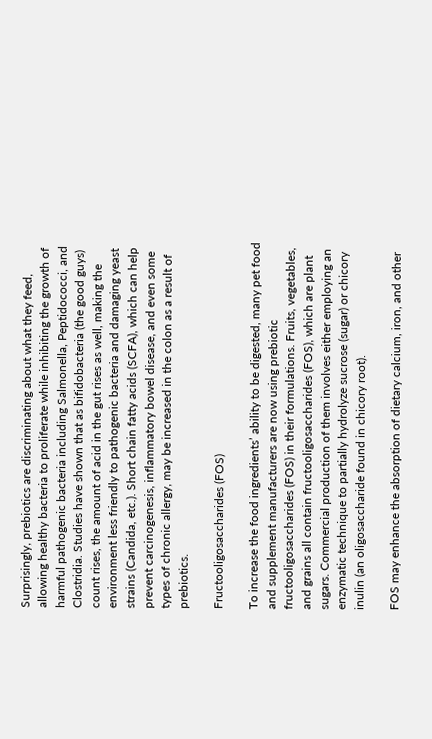Surprisingly, prebiotics are discriminating about what they feed, allowing healthy bacteria to proliferate while inhibiting the growth of harmful pathogenic bacteria including Salmonella, Peptidococci, and Clostridia. Studies have shown that as bifidobacteria (the good guys) count rises, the amount of acid in the gut rises as well, making the environment less friendly to pathogenic bacteria and damaging yeast strains (Candida, etc.). Short chain fatty acids (SCFA), which can help prevent carcinogenesis, inflammatory bowel disease, and even some types of chronic allergy, may be increased in the colon as a result of prebiotics.

Fructooligosaccharides (FOS)

To increase the food ingredients’ ability to be digested, many pet food and supplement manufacturers are now using prebiotic fructooligosaccharides (FOS) in their formulations. Fruits, vegetables, and grains all contain fructooligosaccharides (FOS), which are plant sugars. Commercial production of them involves either employing an enzymatic technique to partially hydrolyze sucrose (sugar) or chicory inulin (an oligosaccharide found in chicory root).

FOS may enhance the absorption of dietary calcium, iron, and other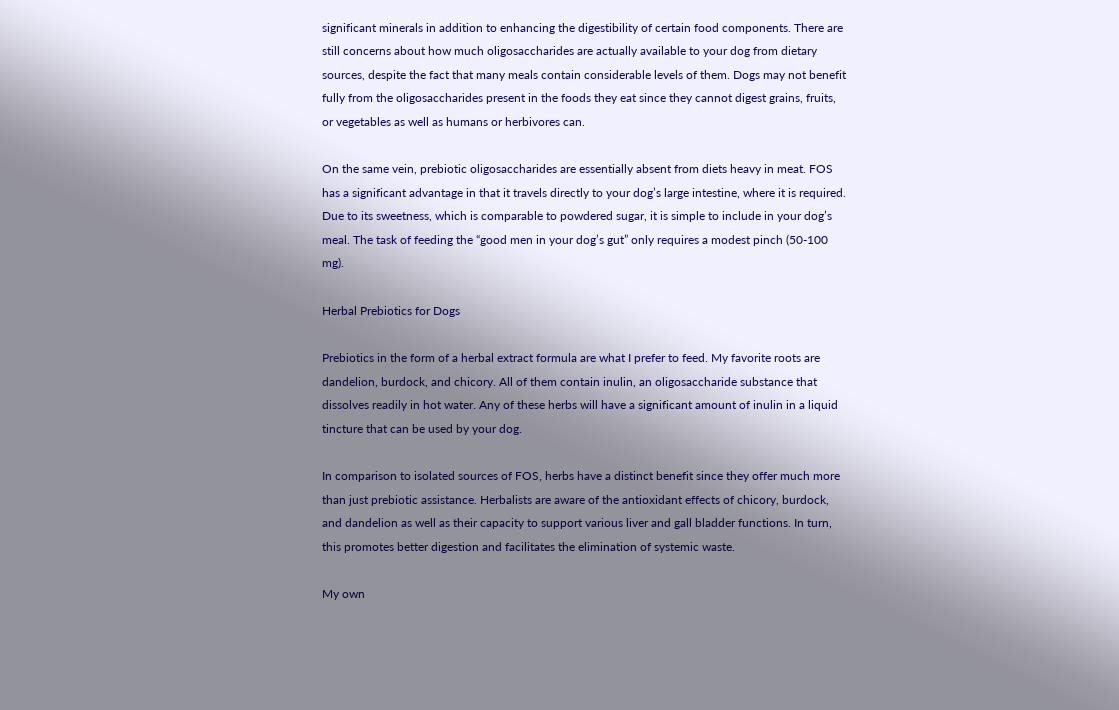significant minerals in addition to enhancing the digestibility of certain food components. There are still concerns about how much oligosaccharides are actually available to your dog from dietary sources, despite the fact that many meals contain considerable levels of them. Dogs may not benefit fully from the oligosaccharides present in the foods they eat since they cannot digest grains, fruits, or vegetables as well as humans or herbivores can.

On the same vein, prebiotic oligosaccharides are essentially absent from diets heavy in meat. FOS has a significant advantage in that it travels directly to your dog’s large intestine, where it is required. Due to its sweetness, which is comparable to powdered sugar, it is simple to include in your dog’s meal. The task of feeding the “good men in your dog’s gut” only requires a modest pinch (50-100 mg).

Herbal Prebiotics for Dogs

Prebiotics in the form of a herbal extract formula are what I prefer to feed. My favorite roots are dandelion, burdock, and chicory. All of them contain inulin, an oligosaccharide substance that dissolves readily in hot water. Any of these herbs will have a significant amount of inulin in a liquid tincture that can be used by your dog.

In comparison to isolated sources of FOS, herbs have a distinct benefit since they offer much more than just prebiotic assistance. Herbalists are aware of the antioxidant effects of chicory, burdock, and dandelion as well as their capacity to support various liver and gall bladder functions. In turn, this promotes better digestion and facilitates the elimination of systemic waste.

My own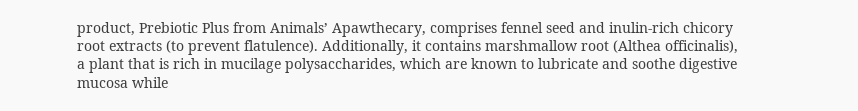product, Prebiotic Plus from Animals’ Apawthecary, comprises fennel seed and inulin-rich chicory root extracts (to prevent flatulence). Additionally, it contains marshmallow root (Althea officinalis), a plant that is rich in mucilage polysaccharides, which are known to lubricate and soothe digestive mucosa while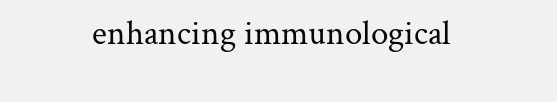enhancing immunological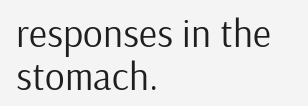responses in the stomach.